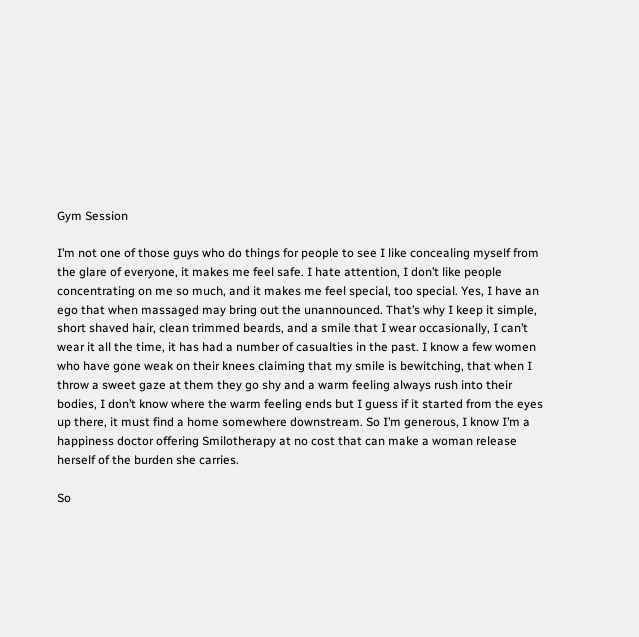Gym Session

I’m not one of those guys who do things for people to see I like concealing myself from the glare of everyone, it makes me feel safe. I hate attention, I don’t like people concentrating on me so much, and it makes me feel special, too special. Yes, I have an ego that when massaged may bring out the unannounced. That’s why I keep it simple, short shaved hair, clean trimmed beards, and a smile that I wear occasionally, I can’t wear it all the time, it has had a number of casualties in the past. I know a few women who have gone weak on their knees claiming that my smile is bewitching, that when I throw a sweet gaze at them they go shy and a warm feeling always rush into their bodies, I don’t know where the warm feeling ends but I guess if it started from the eyes up there, it must find a home somewhere downstream. So I’m generous, I know I’m a happiness doctor offering Smilotherapy at no cost that can make a woman release herself of the burden she carries.

So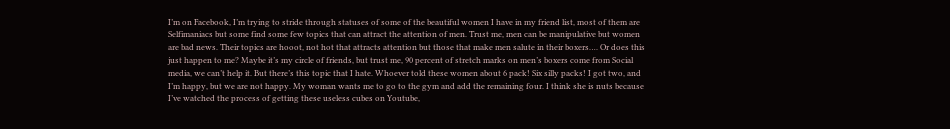I’m on Facebook, I’m trying to stride through statuses of some of the beautiful women I have in my friend list, most of them are Selfimaniacs but some find some few topics that can attract the attention of men. Trust me, men can be manipulative but women are bad news. Their topics are hooot, not hot that attracts attention but those that make men salute in their boxers…. Or does this just happen to me? Maybe it’s my circle of friends, but trust me, 90 percent of stretch marks on men’s boxers come from Social media, we can’t help it. But there’s this topic that I hate. Whoever told these women about 6 pack! Six silly packs! I got two, and I’m happy, but we are not happy. My woman wants me to go to the gym and add the remaining four. I think she is nuts because I’ve watched the process of getting these useless cubes on Youtube,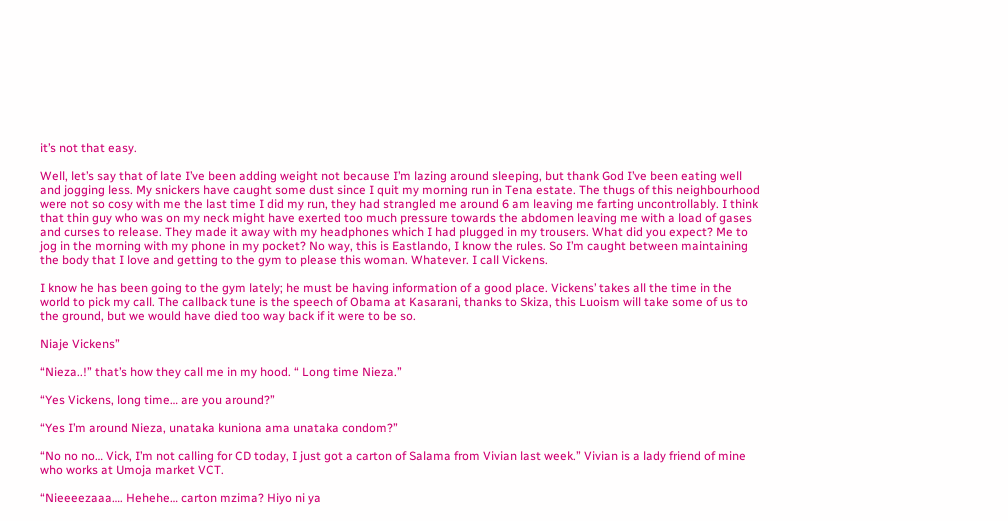it’s not that easy.

Well, let’s say that of late I’ve been adding weight not because I’m lazing around sleeping, but thank God I’ve been eating well and jogging less. My snickers have caught some dust since I quit my morning run in Tena estate. The thugs of this neighbourhood were not so cosy with me the last time I did my run, they had strangled me around 6 am leaving me farting uncontrollably. I think that thin guy who was on my neck might have exerted too much pressure towards the abdomen leaving me with a load of gases and curses to release. They made it away with my headphones which I had plugged in my trousers. What did you expect? Me to jog in the morning with my phone in my pocket? No way, this is Eastlando, I know the rules. So I’m caught between maintaining the body that I love and getting to the gym to please this woman. Whatever. I call Vickens.

I know he has been going to the gym lately; he must be having information of a good place. Vickens’ takes all the time in the world to pick my call. The callback tune is the speech of Obama at Kasarani, thanks to Skiza, this Luoism will take some of us to the ground, but we would have died too way back if it were to be so.

Niaje Vickens”

“Nieza..!” that’s how they call me in my hood. “ Long time Nieza.”

“Yes Vickens, long time… are you around?”

“Yes I’m around Nieza, unataka kuniona ama unataka condom?”

“No no no… Vick, I’m not calling for CD today, I just got a carton of Salama from Vivian last week.” Vivian is a lady friend of mine who works at Umoja market VCT.

“Nieeeezaaa…. Hehehe… carton mzima? Hiyo ni ya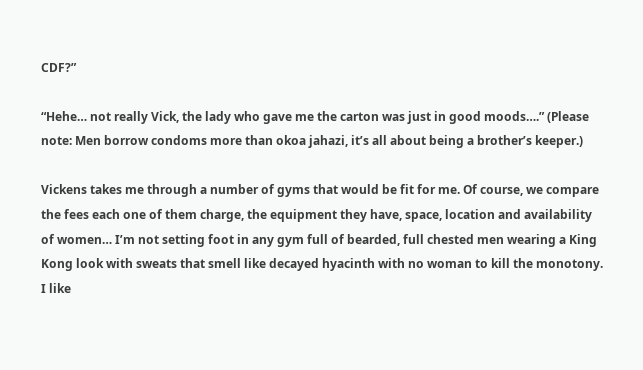CDF?”

“Hehe… not really Vick, the lady who gave me the carton was just in good moods….” (Please note: Men borrow condoms more than okoa jahazi, it’s all about being a brother’s keeper.)

Vickens takes me through a number of gyms that would be fit for me. Of course, we compare the fees each one of them charge, the equipment they have, space, location and availability of women… I’m not setting foot in any gym full of bearded, full chested men wearing a King Kong look with sweats that smell like decayed hyacinth with no woman to kill the monotony. I like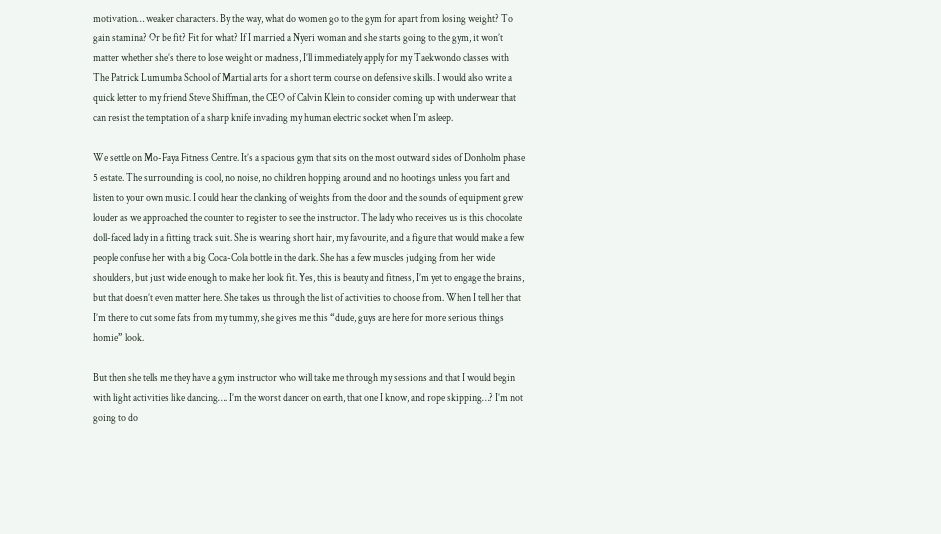motivation… weaker characters. By the way, what do women go to the gym for apart from losing weight? To gain stamina? Or be fit? Fit for what? If I married a Nyeri woman and she starts going to the gym, it won’t matter whether she’s there to lose weight or madness, I’ll immediately apply for my Taekwondo classes with The Patrick Lumumba School of Martial arts for a short term course on defensive skills. I would also write a quick letter to my friend Steve Shiffman, the CEO of Calvin Klein to consider coming up with underwear that can resist the temptation of a sharp knife invading my human electric socket when I’m asleep.

We settle on Mo-Faya Fitness Centre. It’s a spacious gym that sits on the most outward sides of Donholm phase 5 estate. The surrounding is cool, no noise, no children hopping around and no hootings unless you fart and listen to your own music. I could hear the clanking of weights from the door and the sounds of equipment grew louder as we approached the counter to register to see the instructor. The lady who receives us is this chocolate doll-faced lady in a fitting track suit. She is wearing short hair, my favourite, and a figure that would make a few people confuse her with a big Coca-Cola bottle in the dark. She has a few muscles judging from her wide shoulders, but just wide enough to make her look fit. Yes, this is beauty and fitness, I’m yet to engage the brains, but that doesn’t even matter here. She takes us through the list of activities to choose from. When I tell her that I’m there to cut some fats from my tummy, she gives me this “dude, guys are here for more serious things homie” look.

But then she tells me they have a gym instructor who will take me through my sessions and that I would begin with light activities like dancing…. I’m the worst dancer on earth, that one I know, and rope skipping…? I’m not going to do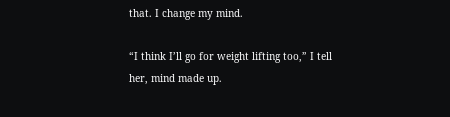that. I change my mind.

“I think I’ll go for weight lifting too,” I tell her, mind made up.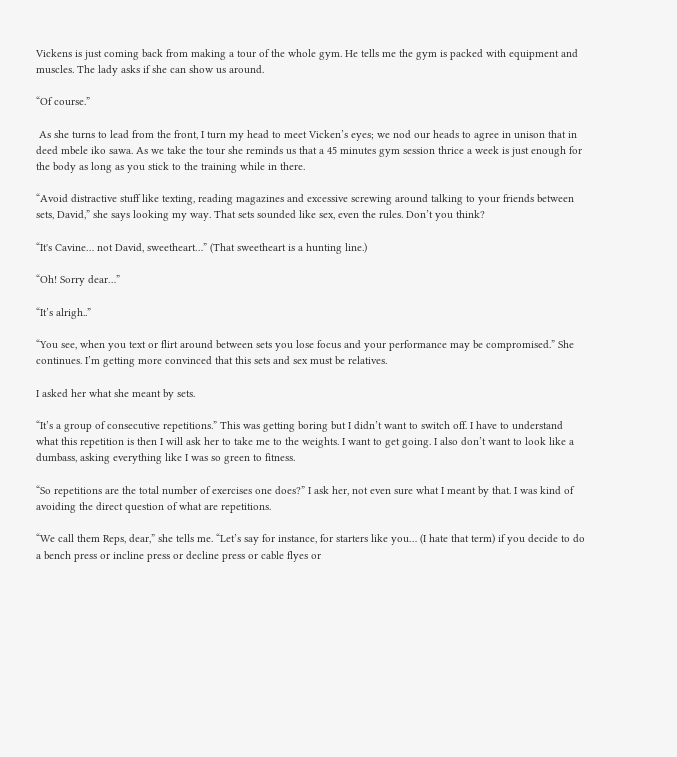Vickens is just coming back from making a tour of the whole gym. He tells me the gym is packed with equipment and muscles. The lady asks if she can show us around.

“Of course.”

 As she turns to lead from the front, I turn my head to meet Vicken’s eyes; we nod our heads to agree in unison that in deed mbele iko sawa. As we take the tour she reminds us that a 45 minutes gym session thrice a week is just enough for the body as long as you stick to the training while in there.

“Avoid distractive stuff like texting, reading magazines and excessive screwing around talking to your friends between sets, David,” she says looking my way. That sets sounded like sex, even the rules. Don’t you think?

“It's Cavine… not David, sweetheart…” (That sweetheart is a hunting line.)

“Oh! Sorry dear…”

“It’s alrigh..”

“You see, when you text or flirt around between sets you lose focus and your performance may be compromised.” She continues. I’m getting more convinced that this sets and sex must be relatives.

I asked her what she meant by sets.

“It’s a group of consecutive repetitions.” This was getting boring but I didn’t want to switch off. I have to understand what this repetition is then I will ask her to take me to the weights. I want to get going. I also don’t want to look like a dumbass, asking everything like I was so green to fitness.

“So repetitions are the total number of exercises one does?” I ask her, not even sure what I meant by that. I was kind of avoiding the direct question of what are repetitions.

“We call them Reps, dear,” she tells me. “Let’s say for instance, for starters like you… (I hate that term) if you decide to do a bench press or incline press or decline press or cable flyes or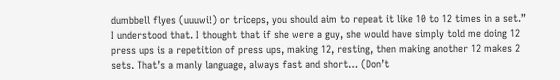dumbbell flyes (uuuwi!) or triceps, you should aim to repeat it like 10 to 12 times in a set.” I understood that. I thought that if she were a guy, she would have simply told me doing 12 press ups is a repetition of press ups, making 12, resting, then making another 12 makes 2 sets. That’s a manly language, always fast and short… (Don’t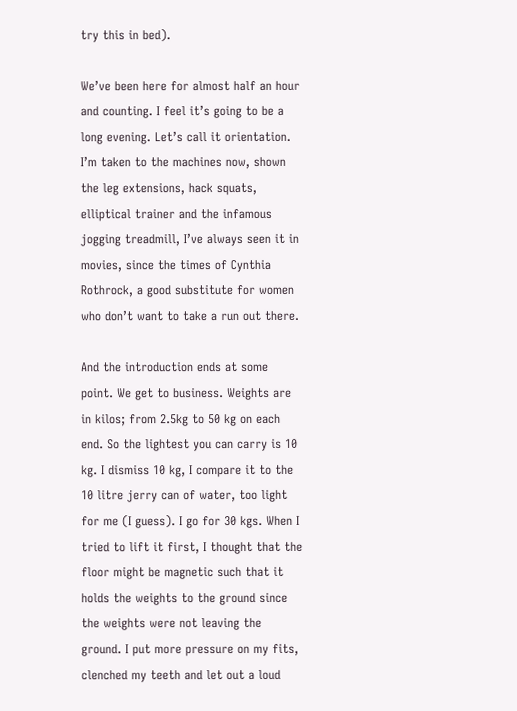try this in bed).

We’ve been here for almost half an hour and counting. I feel it’s going to be a long evening. Let’s call it orientation. I’m taken to the machines now, shown the leg extensions, hack squats, elliptical trainer and the infamous jogging treadmill, I’ve always seen it in movies, since the times of Cynthia Rothrock, a good substitute for women who don’t want to take a run out there.

And the introduction ends at some point. We get to business. Weights are in kilos; from 2.5kg to 50 kg on each end. So the lightest you can carry is 10 kg. I dismiss 10 kg, I compare it to the 10 litre jerry can of water, too light for me (I guess). I go for 30 kgs. When I tried to lift it first, I thought that the floor might be magnetic such that it holds the weights to the ground since the weights were not leaving the ground. I put more pressure on my fits, clenched my teeth and let out a loud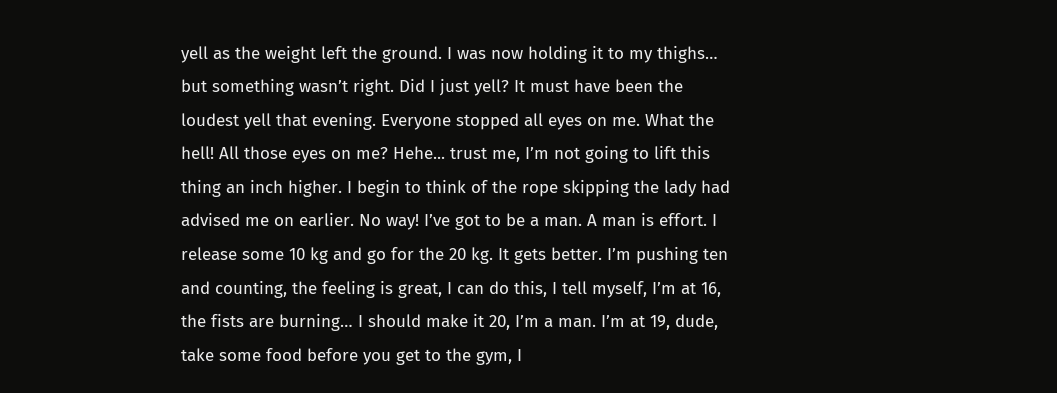yell as the weight left the ground. I was now holding it to my thighs… but something wasn’t right. Did I just yell? It must have been the loudest yell that evening. Everyone stopped all eyes on me. What the hell! All those eyes on me? Hehe... trust me, I’m not going to lift this thing an inch higher. I begin to think of the rope skipping the lady had advised me on earlier. No way! I’ve got to be a man. A man is effort. I release some 10 kg and go for the 20 kg. It gets better. I’m pushing ten and counting, the feeling is great, I can do this, I tell myself, I’m at 16, the fists are burning… I should make it 20, I’m a man. I’m at 19, dude, take some food before you get to the gym, I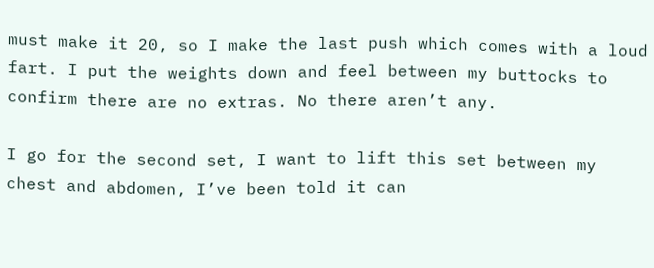must make it 20, so I make the last push which comes with a loud fart. I put the weights down and feel between my buttocks to confirm there are no extras. No there aren’t any.

I go for the second set, I want to lift this set between my chest and abdomen, I’ve been told it can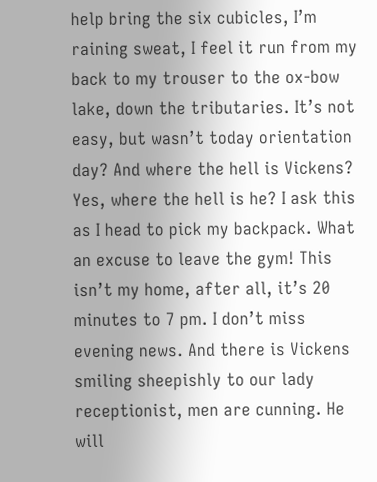help bring the six cubicles, I’m raining sweat, I feel it run from my back to my trouser to the ox-bow lake, down the tributaries. It’s not easy, but wasn’t today orientation day? And where the hell is Vickens? Yes, where the hell is he? I ask this as I head to pick my backpack. What an excuse to leave the gym! This isn’t my home, after all, it’s 20 minutes to 7 pm. I don’t miss evening news. And there is Vickens smiling sheepishly to our lady receptionist, men are cunning. He will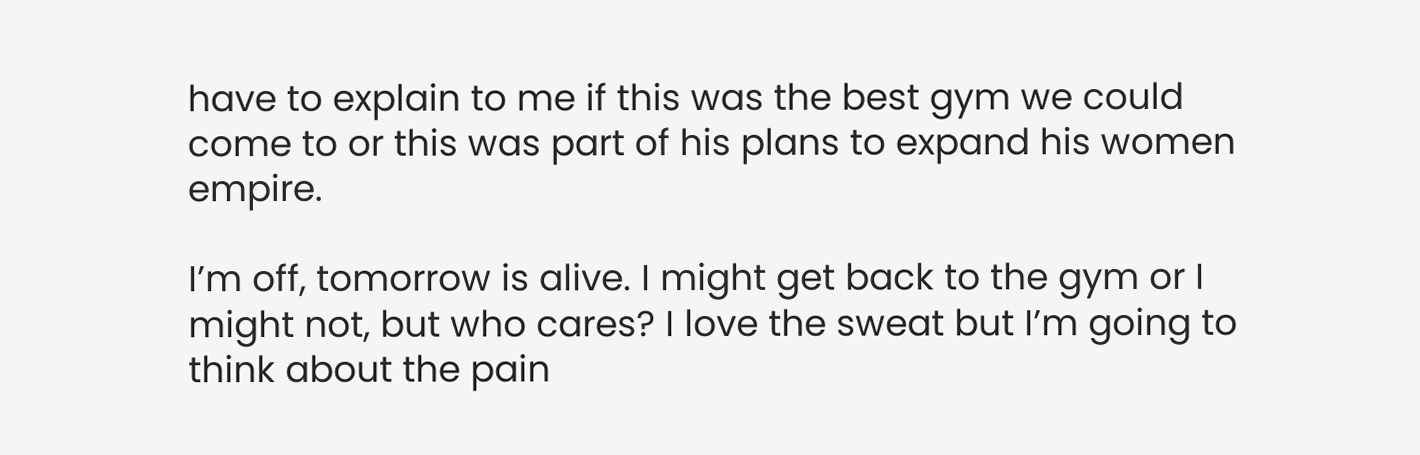have to explain to me if this was the best gym we could come to or this was part of his plans to expand his women empire.

I’m off, tomorrow is alive. I might get back to the gym or I might not, but who cares? I love the sweat but I’m going to think about the pain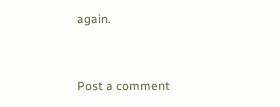again.


Post a comment